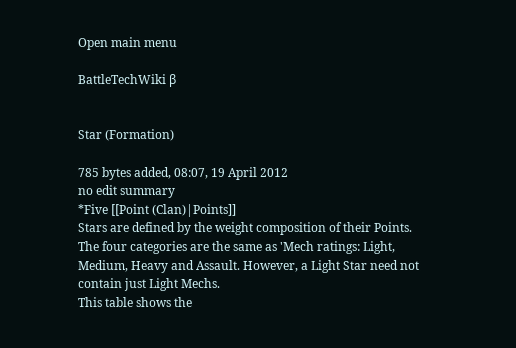Open main menu

BattleTechWiki β


Star (Formation)

785 bytes added, 08:07, 19 April 2012
no edit summary
*Five [[Point (Clan)|Points]]
Stars are defined by the weight composition of their Points. The four categories are the same as 'Mech ratings: Light, Medium, Heavy and Assault. However, a Light Star need not contain just Light Mechs.
This table shows the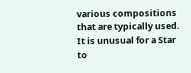various compositions that are typically used. It is unusual for a Star to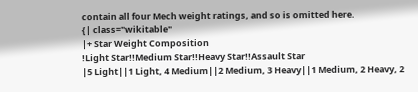contain all four Mech weight ratings, and so is omitted here.
{| class="wikitable"
|+ Star Weight Composition
!Light Star!!Medium Star!!Heavy Star!!Assault Star
|5 Light||1 Light, 4 Medium||2 Medium, 3 Heavy||1 Medium, 2 Heavy, 2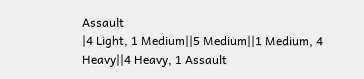Assault
|4 Light, 1 Medium||5 Medium||1 Medium, 4 Heavy||4 Heavy, 1 Assault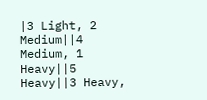|3 Light, 2 Medium||4 Medium, 1 Heavy||5 Heavy||3 Heavy,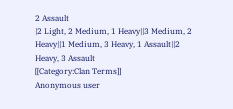2 Assault
|2 Light, 2 Medium, 1 Heavy||3 Medium, 2 Heavy||1 Medium, 3 Heavy, 1 Assault||2 Heavy, 3 Assault
[[Category:Clan Terms]]
Anonymous user